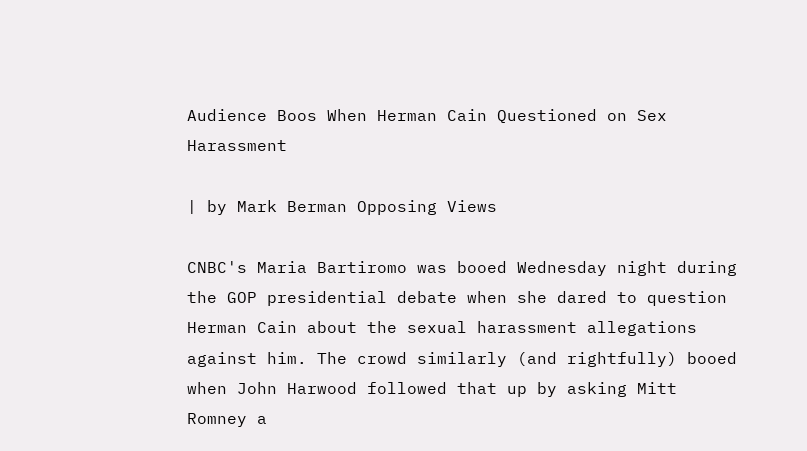Audience Boos When Herman Cain Questioned on Sex Harassment

| by Mark Berman Opposing Views

CNBC's Maria Bartiromo was booed Wednesday night during the GOP presidential debate when she dared to question Herman Cain about the sexual harassment allegations against him. The crowd similarly (and rightfully) booed when John Harwood followed that up by asking Mitt Romney a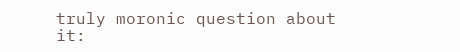truly moronic question about it: